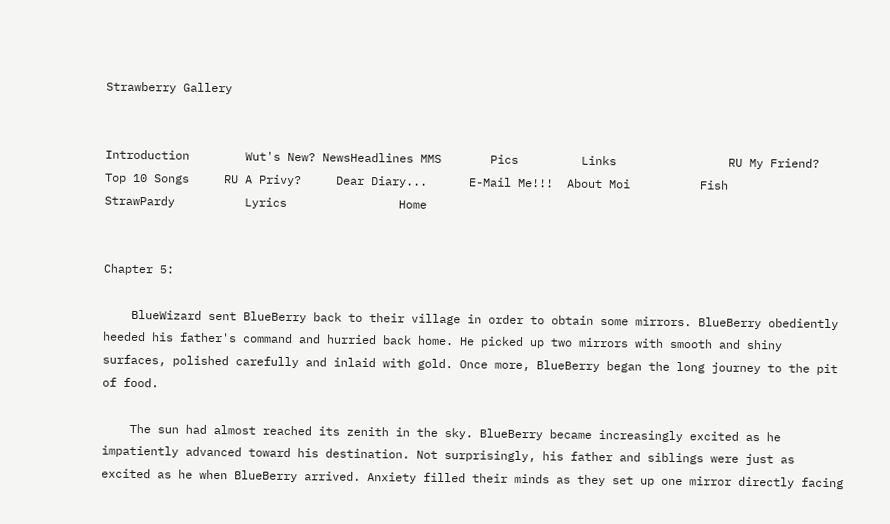Strawberry Gallery


Introduction        Wut's New? NewsHeadlines MMS       Pics         Links                RU My Friend?  Top 10 Songs     RU A Privy?     Dear Diary...      E-Mail Me!!!  About Moi          Fish                   StrawPardy          Lyrics                Home


Chapter 5:

    BlueWizard sent BlueBerry back to their village in order to obtain some mirrors. BlueBerry obediently heeded his father's command and hurried back home. He picked up two mirrors with smooth and shiny surfaces, polished carefully and inlaid with gold. Once more, BlueBerry began the long journey to the pit of food.

    The sun had almost reached its zenith in the sky. BlueBerry became increasingly excited as he impatiently advanced toward his destination. Not surprisingly, his father and siblings were just as excited as he when BlueBerry arrived. Anxiety filled their minds as they set up one mirror directly facing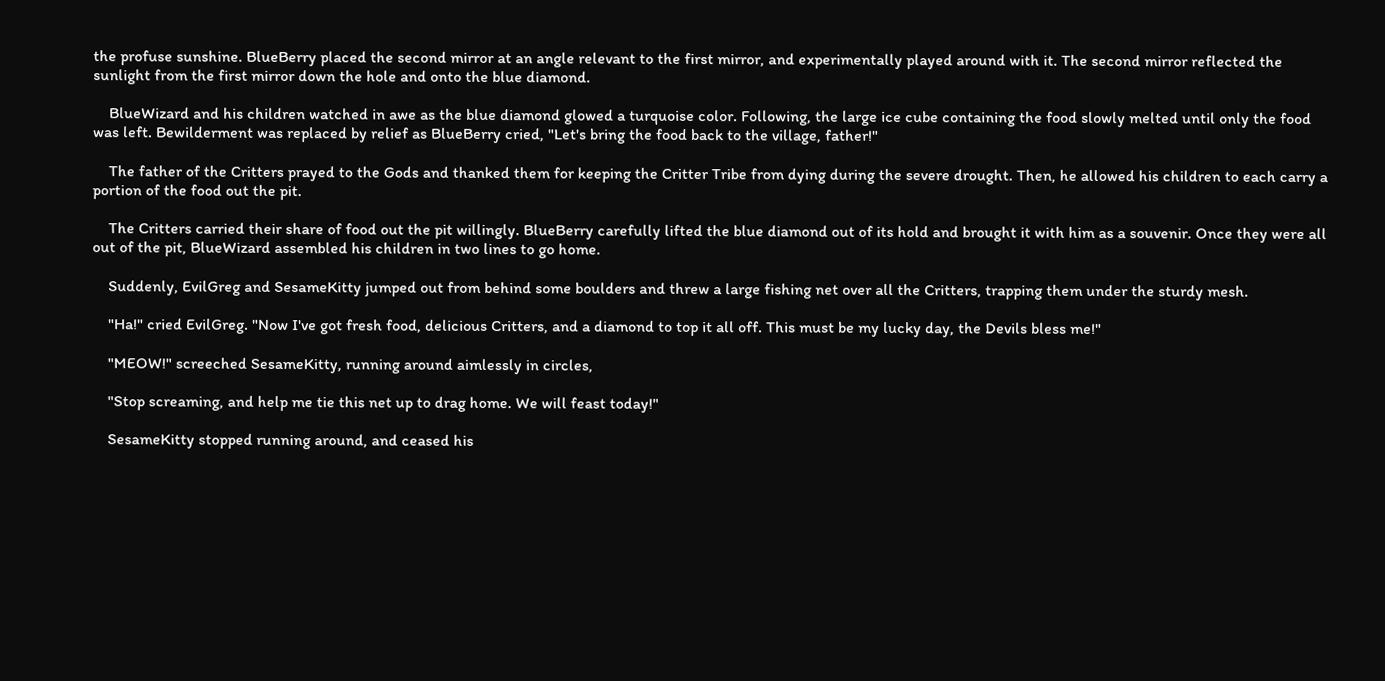the profuse sunshine. BlueBerry placed the second mirror at an angle relevant to the first mirror, and experimentally played around with it. The second mirror reflected the sunlight from the first mirror down the hole and onto the blue diamond.

    BlueWizard and his children watched in awe as the blue diamond glowed a turquoise color. Following, the large ice cube containing the food slowly melted until only the food was left. Bewilderment was replaced by relief as BlueBerry cried, "Let's bring the food back to the village, father!"

    The father of the Critters prayed to the Gods and thanked them for keeping the Critter Tribe from dying during the severe drought. Then, he allowed his children to each carry a portion of the food out the pit.

    The Critters carried their share of food out the pit willingly. BlueBerry carefully lifted the blue diamond out of its hold and brought it with him as a souvenir. Once they were all out of the pit, BlueWizard assembled his children in two lines to go home.

    Suddenly, EvilGreg and SesameKitty jumped out from behind some boulders and threw a large fishing net over all the Critters, trapping them under the sturdy mesh.

    "Ha!" cried EvilGreg. "Now I've got fresh food, delicious Critters, and a diamond to top it all off. This must be my lucky day, the Devils bless me!"

    "MEOW!" screeched SesameKitty, running around aimlessly in circles,

    "Stop screaming, and help me tie this net up to drag home. We will feast today!"

    SesameKitty stopped running around, and ceased his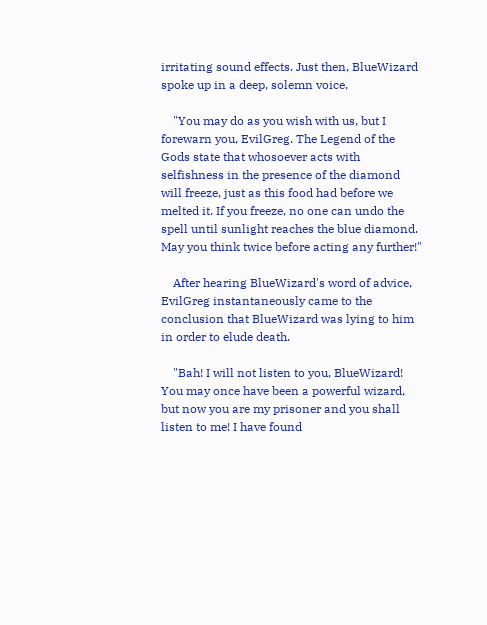irritating sound effects. Just then, BlueWizard spoke up in a deep, solemn voice.

    "You may do as you wish with us, but I forewarn you, EvilGreg. The Legend of the Gods state that whosoever acts with selfishness in the presence of the diamond will freeze, just as this food had before we melted it. If you freeze, no one can undo the spell until sunlight reaches the blue diamond. May you think twice before acting any further!"

    After hearing BlueWizard's word of advice, EvilGreg instantaneously came to the conclusion that BlueWizard was lying to him in order to elude death.

    "Bah! I will not listen to you, BlueWizard! You may once have been a powerful wizard, but now you are my prisoner and you shall listen to me! I have found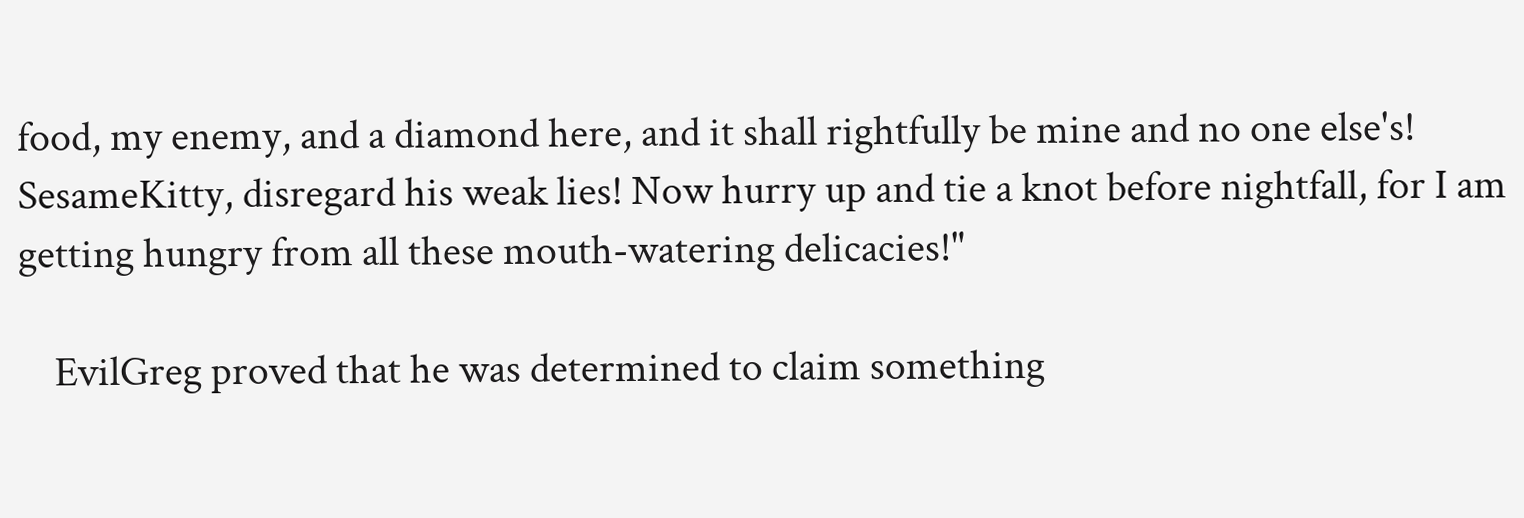food, my enemy, and a diamond here, and it shall rightfully be mine and no one else's! SesameKitty, disregard his weak lies! Now hurry up and tie a knot before nightfall, for I am getting hungry from all these mouth-watering delicacies!"

    EvilGreg proved that he was determined to claim something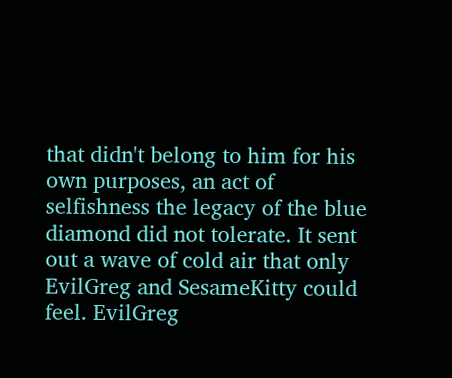that didn't belong to him for his own purposes, an act of selfishness the legacy of the blue diamond did not tolerate. It sent out a wave of cold air that only EvilGreg and SesameKitty could feel. EvilGreg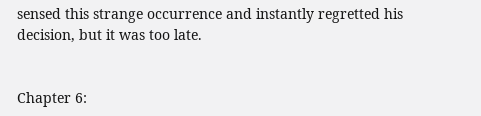sensed this strange occurrence and instantly regretted his decision, but it was too late.


Chapter 6: